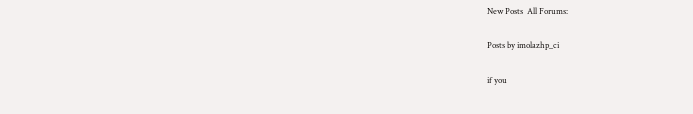New Posts  All Forums:

Posts by imolazhp_ci

if you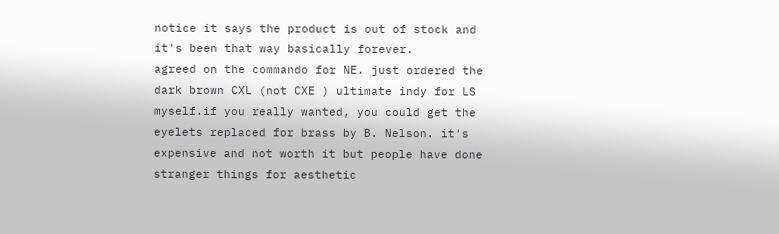notice it says the product is out of stock and it's been that way basically forever.
agreed on the commando for NE. just ordered the dark brown CXL (not CXE ) ultimate indy for LS myself.if you really wanted, you could get the eyelets replaced for brass by B. Nelson. it's expensive and not worth it but people have done stranger things for aesthetic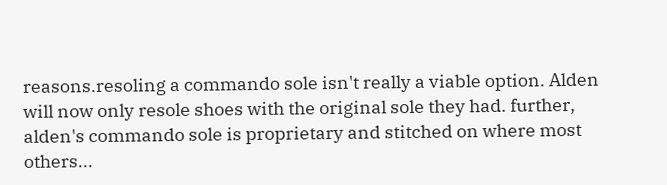reasons.resoling a commando sole isn't really a viable option. Alden will now only resole shoes with the original sole they had. further, alden's commando sole is proprietary and stitched on where most others...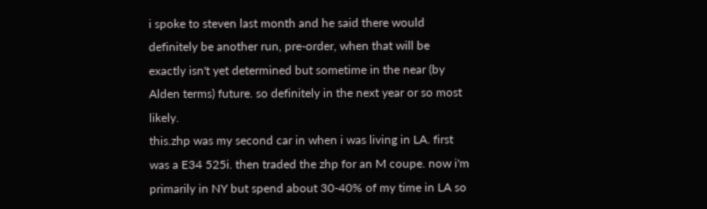i spoke to steven last month and he said there would definitely be another run, pre-order, when that will be exactly isn't yet determined but sometime in the near (by Alden terms) future. so definitely in the next year or so most likely.
this.zhp was my second car in when i was living in LA. first was a E34 525i. then traded the zhp for an M coupe. now i'm primarily in NY but spend about 30-40% of my time in LA so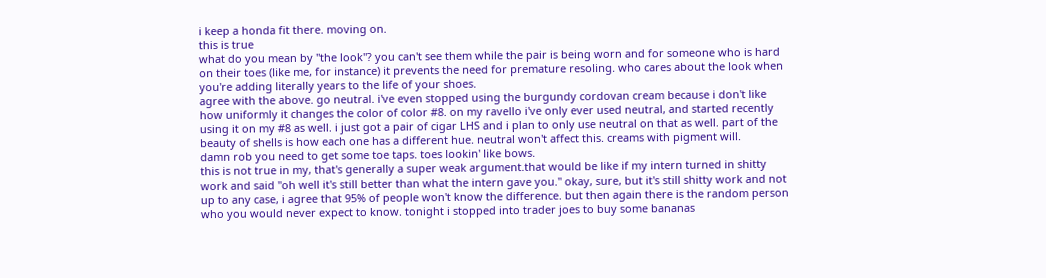i keep a honda fit there. moving on.
this is true
what do you mean by "the look"? you can't see them while the pair is being worn and for someone who is hard on their toes (like me, for instance) it prevents the need for premature resoling. who cares about the look when you're adding literally years to the life of your shoes.
agree with the above. go neutral. i've even stopped using the burgundy cordovan cream because i don't like how uniformly it changes the color of color #8. on my ravello i've only ever used neutral, and started recently using it on my #8 as well. i just got a pair of cigar LHS and i plan to only use neutral on that as well. part of the beauty of shells is how each one has a different hue. neutral won't affect this. creams with pigment will.
damn rob you need to get some toe taps. toes lookin' like bows.
this is not true in my, that's generally a super weak argument.that would be like if my intern turned in shitty work and said "oh well it's still better than what the intern gave you." okay, sure, but it's still shitty work and not up to any case, i agree that 95% of people won't know the difference. but then again there is the random person who you would never expect to know. tonight i stopped into trader joes to buy some bananas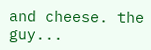and cheese. the guy...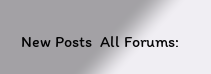New Posts  All Forums: